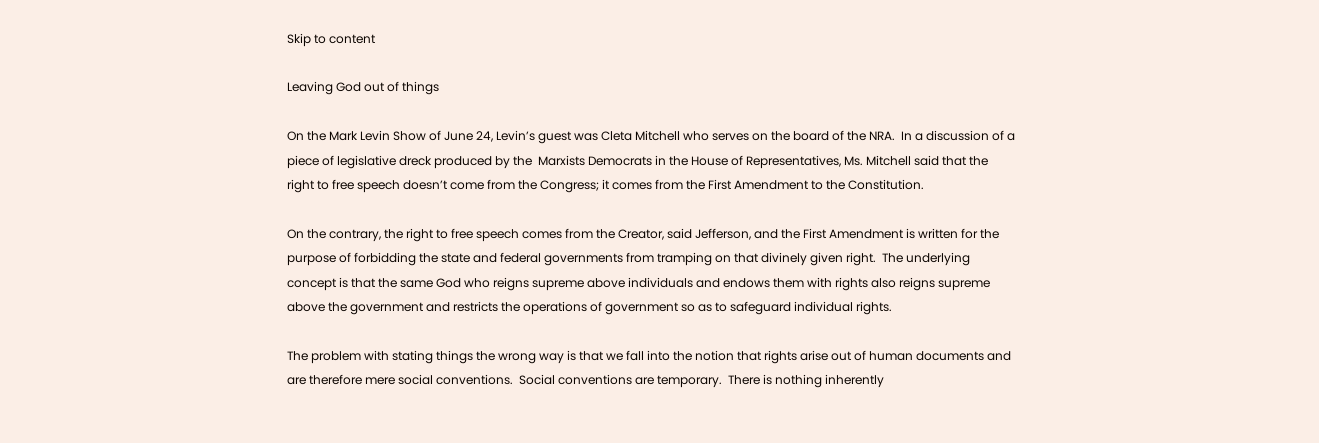Skip to content

Leaving God out of things

On the Mark Levin Show of June 24, Levin’s guest was Cleta Mitchell who serves on the board of the NRA.  In a discussion of a piece of legislative dreck produced by the  Marxists Democrats in the House of Representatives, Ms. Mitchell said that the right to free speech doesn’t come from the Congress; it comes from the First Amendment to the Constitution.

On the contrary, the right to free speech comes from the Creator, said Jefferson, and the First Amendment is written for the purpose of forbidding the state and federal governments from tramping on that divinely given right.  The underlying concept is that the same God who reigns supreme above individuals and endows them with rights also reigns supreme above the government and restricts the operations of government so as to safeguard individual rights.

The problem with stating things the wrong way is that we fall into the notion that rights arise out of human documents and are therefore mere social conventions.  Social conventions are temporary.  There is nothing inherently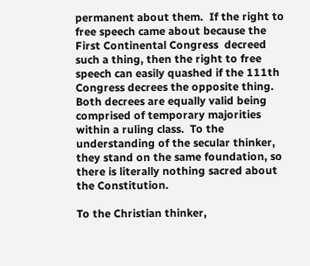permanent about them.  If the right to free speech came about because the First Continental Congress  decreed such a thing, then the right to free speech can easily quashed if the 111th Congress decrees the opposite thing.  Both decrees are equally valid being comprised of temporary majorities within a ruling class.  To the understanding of the secular thinker, they stand on the same foundation, so there is literally nothing sacred about the Constitution.

To the Christian thinker,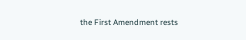the First Amendment rests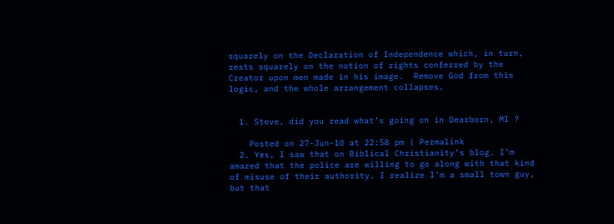squarely on the Declaration of Independence which, in turn, rests squarely on the notion of rights conferred by the Creator upon men made in his image.  Remove God from this logic, and the whole arrangement collapses.


  1. Steve, did you read what’s going on in Dearborn, MI ?

    Posted on 27-Jun-10 at 22:58 pm | Permalink
  2. Yes, I saw that on Biblical Christianity’s blog. I’m amazed that the police are willing to go along with that kind of misuse of their authority. I realize I’m a small town guy, but that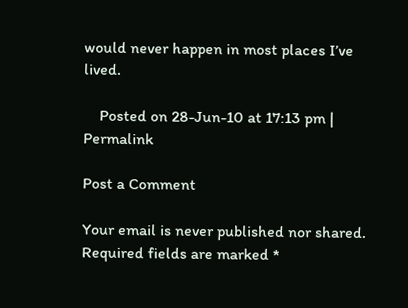would never happen in most places I’ve lived.

    Posted on 28-Jun-10 at 17:13 pm | Permalink

Post a Comment

Your email is never published nor shared. Required fields are marked *